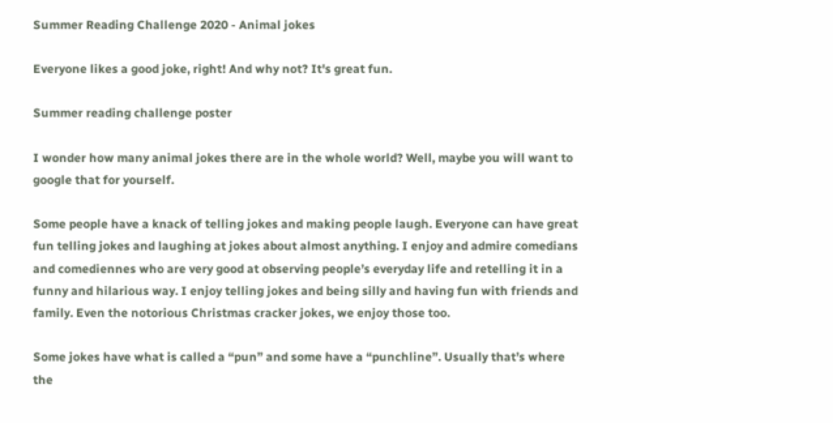Summer Reading Challenge 2020 - Animal jokes

Everyone likes a good joke, right! And why not? It's great fun.

Summer reading challenge poster

I wonder how many animal jokes there are in the whole world? Well, maybe you will want to google that for yourself.

Some people have a knack of telling jokes and making people laugh. Everyone can have great fun telling jokes and laughing at jokes about almost anything. I enjoy and admire comedians and comediennes who are very good at observing people’s everyday life and retelling it in a funny and hilarious way. I enjoy telling jokes and being silly and having fun with friends and family. Even the notorious Christmas cracker jokes, we enjoy those too.

Some jokes have what is called a “pun” and some have a “punchline”. Usually that’s where the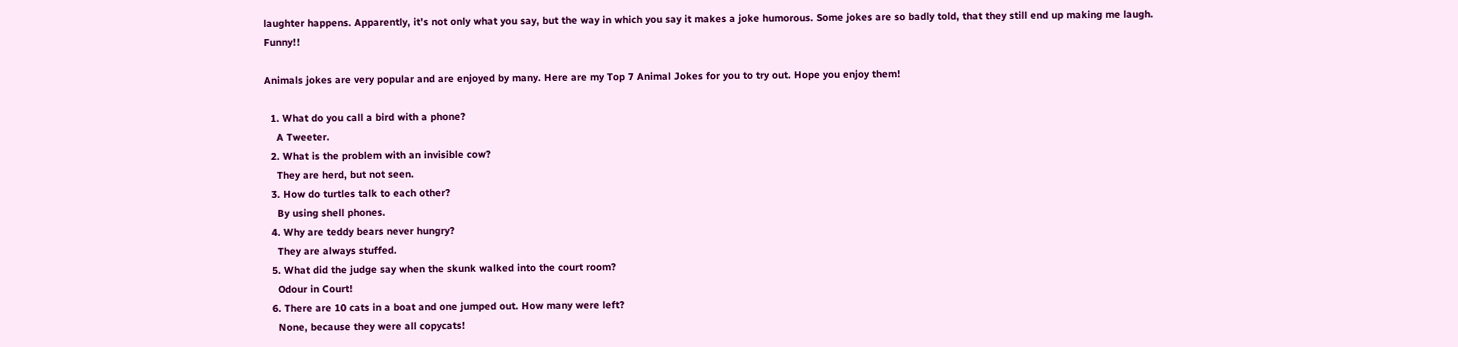laughter happens. Apparently, it’s not only what you say, but the way in which you say it makes a joke humorous. Some jokes are so badly told, that they still end up making me laugh. Funny!!

Animals jokes are very popular and are enjoyed by many. Here are my Top 7 Animal Jokes for you to try out. Hope you enjoy them!

  1. What do you call a bird with a phone?
    A Tweeter.
  2. What is the problem with an invisible cow?
    They are herd, but not seen.
  3. How do turtles talk to each other?
    By using shell phones.
  4. Why are teddy bears never hungry?
    They are always stuffed.
  5. What did the judge say when the skunk walked into the court room?
    Odour in Court!
  6. There are 10 cats in a boat and one jumped out. How many were left?
    None, because they were all copycats!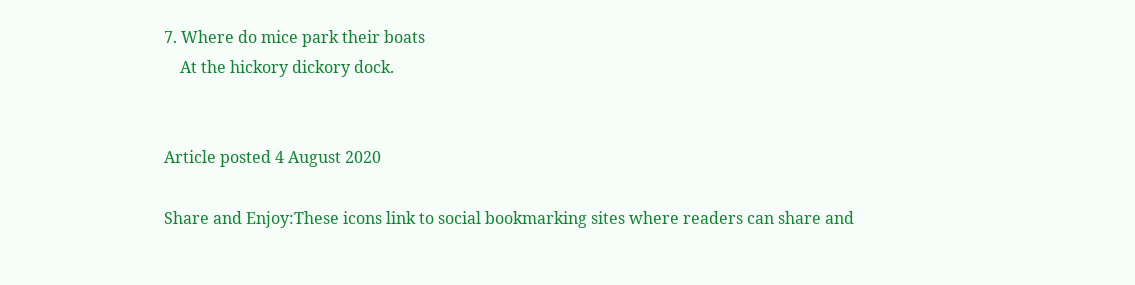7. Where do mice park their boats
    At the hickory dickory dock.


Article posted 4 August 2020

Share and Enjoy:These icons link to social bookmarking sites where readers can share and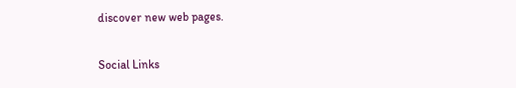discover new web pages.

Social Links